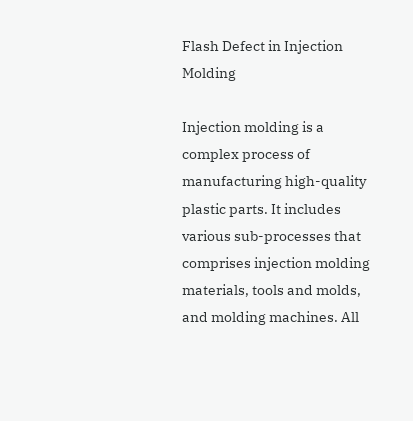Flash Defect in Injection Molding

Injection molding is a complex process of manufacturing high-quality plastic parts. It includes various sub-processes that comprises injection molding materials, tools and molds, and molding machines. All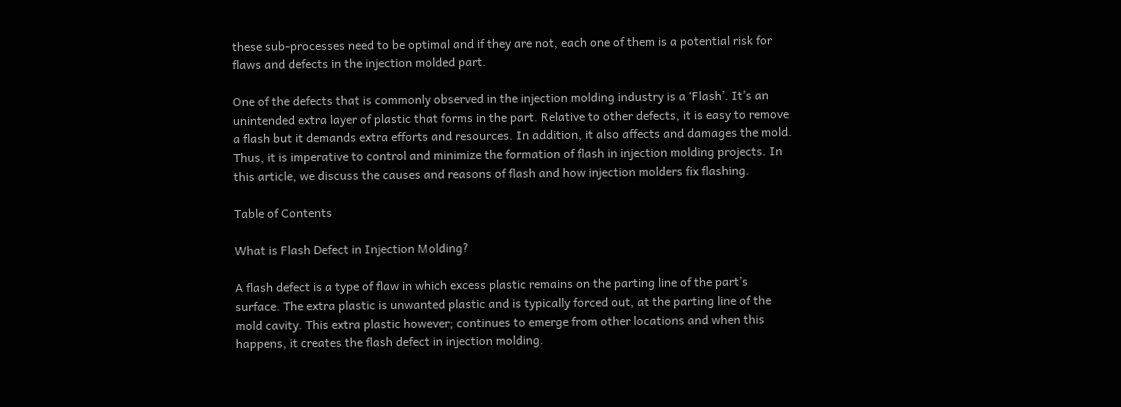these sub-processes need to be optimal and if they are not, each one of them is a potential risk for flaws and defects in the injection molded part.

One of the defects that is commonly observed in the injection molding industry is a ‘Flash’. It’s an unintended extra layer of plastic that forms in the part. Relative to other defects, it is easy to remove a flash but it demands extra efforts and resources. In addition, it also affects and damages the mold. Thus, it is imperative to control and minimize the formation of flash in injection molding projects. In this article, we discuss the causes and reasons of flash and how injection molders fix flashing.

Table of Contents

What is Flash Defect in Injection Molding?

A flash defect is a type of flaw in which excess plastic remains on the parting line of the part’s surface. The extra plastic is unwanted plastic and is typically forced out, at the parting line of the mold cavity. This extra plastic however; continues to emerge from other locations and when this happens, it creates the flash defect in injection molding.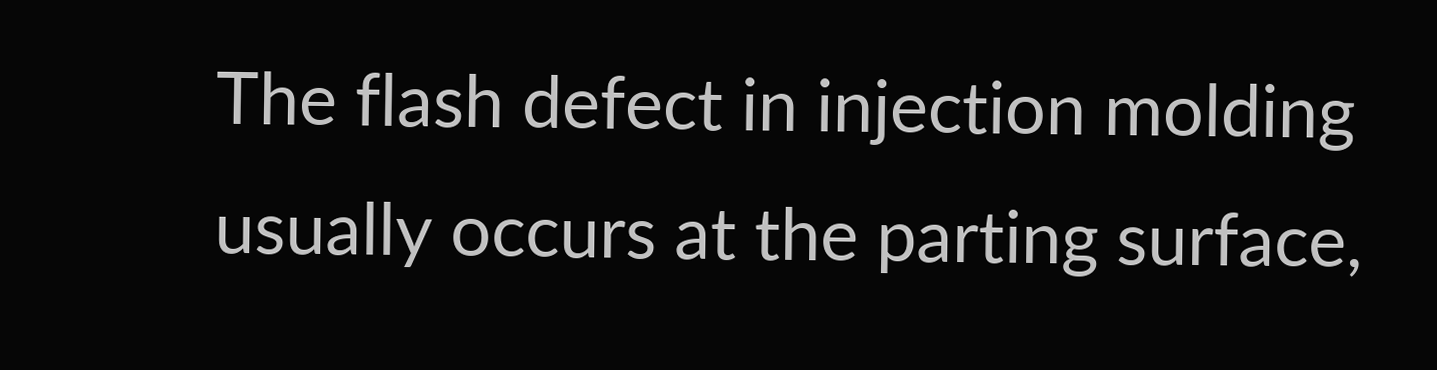The flash defect in injection molding usually occurs at the parting surface,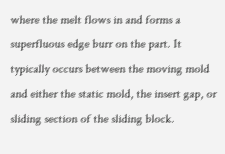where the melt flows in and forms a superfluous edge burr on the part. It typically occurs between the moving mold and either the static mold, the insert gap, or sliding section of the sliding block.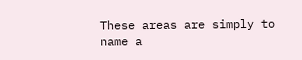These areas are simply to name a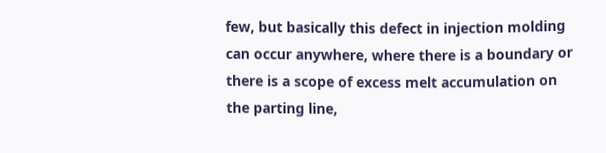few, but basically this defect in injection molding can occur anywhere, where there is a boundary or there is a scope of excess melt accumulation on the parting line,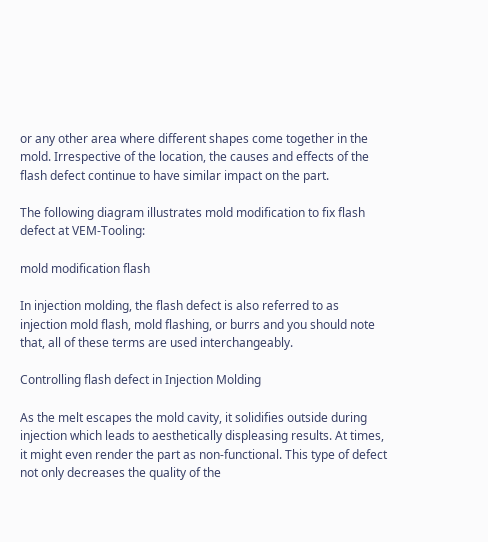or any other area where different shapes come together in the mold. Irrespective of the location, the causes and effects of the flash defect continue to have similar impact on the part.

The following diagram illustrates mold modification to fix flash defect at VEM-Tooling:

mold modification flash

In injection molding, the flash defect is also referred to as injection mold flash, mold flashing, or burrs and you should note that, all of these terms are used interchangeably.

Controlling flash defect in Injection Molding

As the melt escapes the mold cavity, it solidifies outside during injection which leads to aesthetically displeasing results. At times, it might even render the part as non-functional. This type of defect not only decreases the quality of the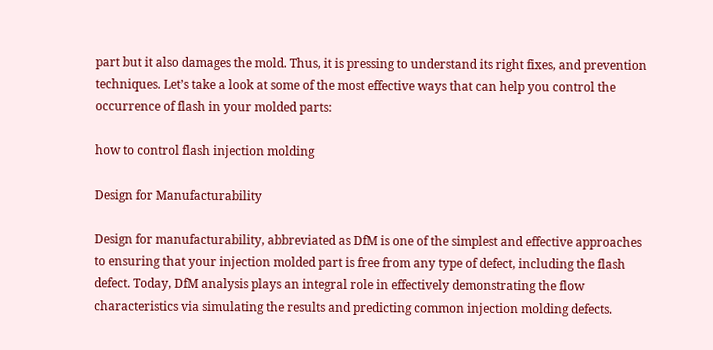part but it also damages the mold. Thus, it is pressing to understand its right fixes, and prevention techniques. Let’s take a look at some of the most effective ways that can help you control the occurrence of flash in your molded parts:

how to control flash injection molding

Design for Manufacturability

Design for manufacturability, abbreviated as DfM is one of the simplest and effective approaches to ensuring that your injection molded part is free from any type of defect, including the flash defect. Today, DfM analysis plays an integral role in effectively demonstrating the flow characteristics via simulating the results and predicting common injection molding defects.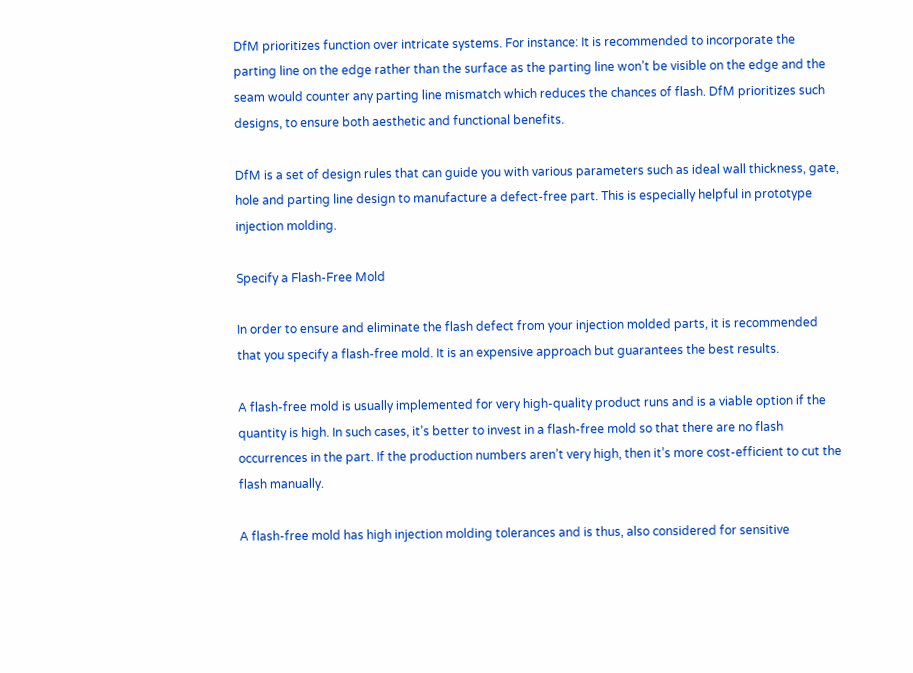DfM prioritizes function over intricate systems. For instance: It is recommended to incorporate the parting line on the edge rather than the surface as the parting line won’t be visible on the edge and the seam would counter any parting line mismatch which reduces the chances of flash. DfM prioritizes such designs, to ensure both aesthetic and functional benefits.

DfM is a set of design rules that can guide you with various parameters such as ideal wall thickness, gate, hole and parting line design to manufacture a defect-free part. This is especially helpful in prototype injection molding.

Specify a Flash-Free Mold

In order to ensure and eliminate the flash defect from your injection molded parts, it is recommended that you specify a flash-free mold. It is an expensive approach but guarantees the best results.

A flash-free mold is usually implemented for very high-quality product runs and is a viable option if the quantity is high. In such cases, it’s better to invest in a flash-free mold so that there are no flash occurrences in the part. If the production numbers aren’t very high, then it’s more cost-efficient to cut the flash manually.

A flash-free mold has high injection molding tolerances and is thus, also considered for sensitive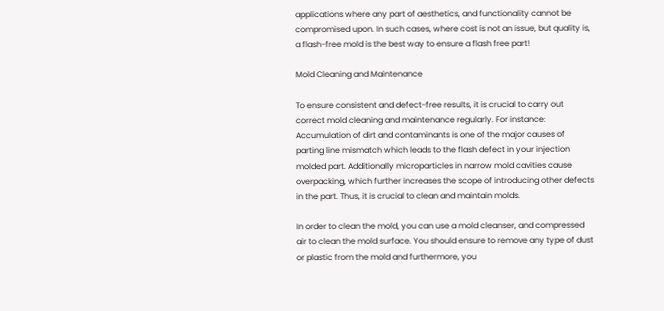applications where any part of aesthetics, and functionality cannot be compromised upon. In such cases, where cost is not an issue, but quality is, a flash-free mold is the best way to ensure a flash free part!

Mold Cleaning and Maintenance

To ensure consistent and defect-free results, it is crucial to carry out correct mold cleaning and maintenance regularly. For instance: Accumulation of dirt and contaminants is one of the major causes of parting line mismatch which leads to the flash defect in your injection molded part. Additionally microparticles in narrow mold cavities cause overpacking, which further increases the scope of introducing other defects in the part. Thus, it is crucial to clean and maintain molds.

In order to clean the mold, you can use a mold cleanser, and compressed air to clean the mold surface. You should ensure to remove any type of dust or plastic from the mold and furthermore, you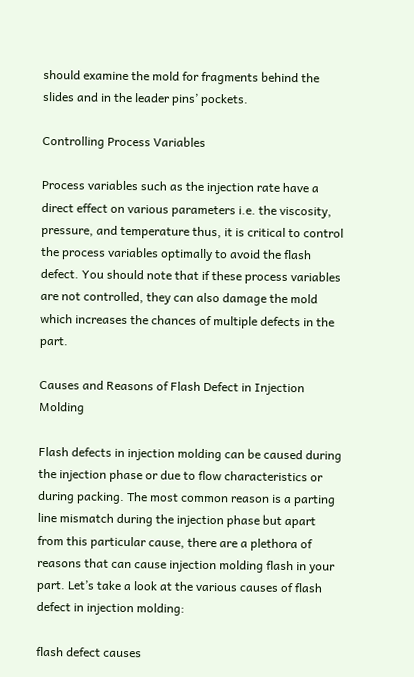should examine the mold for fragments behind the slides and in the leader pins’ pockets.

Controlling Process Variables

Process variables such as the injection rate have a direct effect on various parameters i.e. the viscosity, pressure, and temperature thus, it is critical to control the process variables optimally to avoid the flash defect. You should note that if these process variables are not controlled, they can also damage the mold which increases the chances of multiple defects in the part.

Causes and Reasons of Flash Defect in Injection Molding

Flash defects in injection molding can be caused during the injection phase or due to flow characteristics or during packing. The most common reason is a parting line mismatch during the injection phase but apart from this particular cause, there are a plethora of reasons that can cause injection molding flash in your part. Let’s take a look at the various causes of flash defect in injection molding:

flash defect causes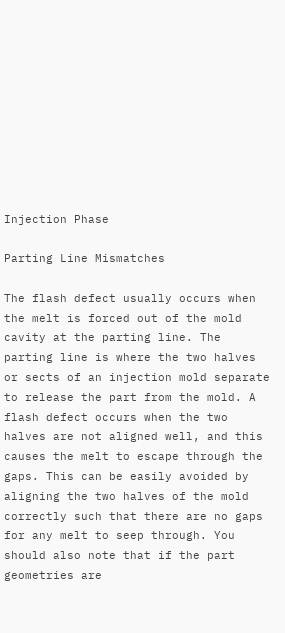Injection Phase

Parting Line Mismatches

The flash defect usually occurs when the melt is forced out of the mold cavity at the parting line. The parting line is where the two halves or sects of an injection mold separate to release the part from the mold. A flash defect occurs when the two halves are not aligned well, and this causes the melt to escape through the gaps. This can be easily avoided by aligning the two halves of the mold correctly such that there are no gaps for any melt to seep through. You should also note that if the part geometries are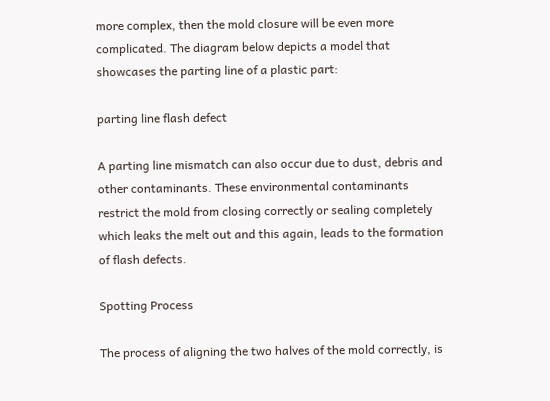more complex, then the mold closure will be even more complicated. The diagram below depicts a model that showcases the parting line of a plastic part:

parting line flash defect

A parting line mismatch can also occur due to dust, debris and other contaminants. These environmental contaminants restrict the mold from closing correctly or sealing completely which leaks the melt out and this again, leads to the formation of flash defects.

Spotting Process

The process of aligning the two halves of the mold correctly, is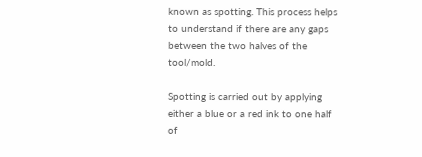known as spotting. This process helps to understand if there are any gaps between the two halves of the tool/mold.

Spotting is carried out by applying either a blue or a red ink to one half of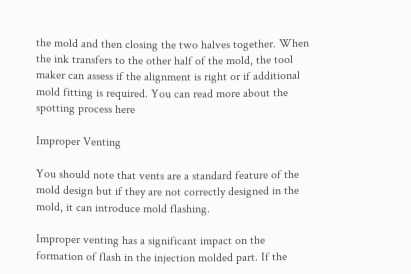the mold and then closing the two halves together. When the ink transfers to the other half of the mold, the tool maker can assess if the alignment is right or if additional mold fitting is required. You can read more about the spotting process here

Improper Venting

You should note that vents are a standard feature of the mold design but if they are not correctly designed in the mold, it can introduce mold flashing.

Improper venting has a significant impact on the formation of flash in the injection molded part. If the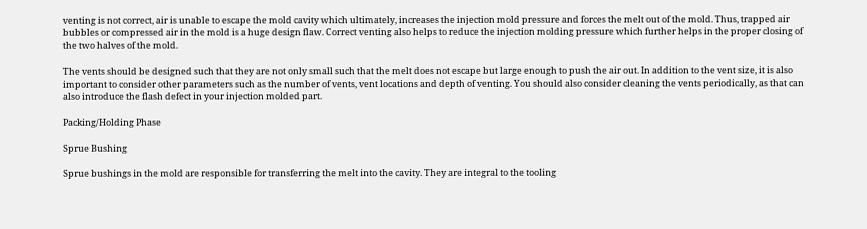venting is not correct, air is unable to escape the mold cavity which ultimately, increases the injection mold pressure and forces the melt out of the mold. Thus, trapped air bubbles or compressed air in the mold is a huge design flaw. Correct venting also helps to reduce the injection molding pressure which further helps in the proper closing of the two halves of the mold.

The vents should be designed such that they are not only small such that the melt does not escape but large enough to push the air out. In addition to the vent size, it is also important to consider other parameters such as the number of vents, vent locations and depth of venting. You should also consider cleaning the vents periodically, as that can also introduce the flash defect in your injection molded part.

Packing/Holding Phase

Sprue Bushing

Sprue bushings in the mold are responsible for transferring the melt into the cavity. They are integral to the tooling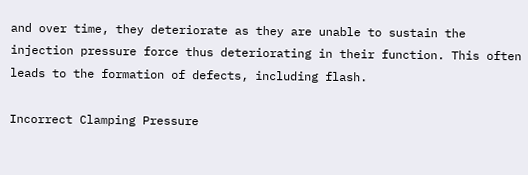and over time, they deteriorate as they are unable to sustain the injection pressure force thus deteriorating in their function. This often leads to the formation of defects, including flash.

Incorrect Clamping Pressure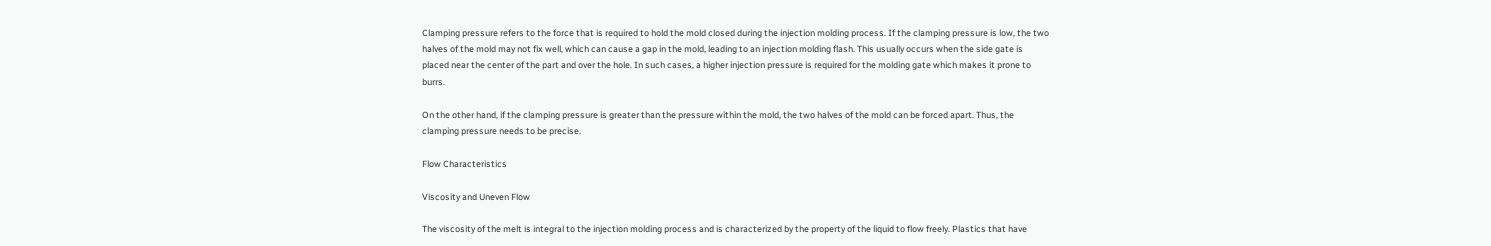Clamping pressure refers to the force that is required to hold the mold closed during the injection molding process. If the clamping pressure is low, the two halves of the mold may not fix well, which can cause a gap in the mold, leading to an injection molding flash. This usually occurs when the side gate is placed near the center of the part and over the hole. In such cases, a higher injection pressure is required for the molding gate which makes it prone to burrs.

On the other hand, if the clamping pressure is greater than the pressure within the mold, the two halves of the mold can be forced apart. Thus, the clamping pressure needs to be precise.

Flow Characteristics

Viscosity and Uneven Flow

The viscosity of the melt is integral to the injection molding process and is characterized by the property of the liquid to flow freely. Plastics that have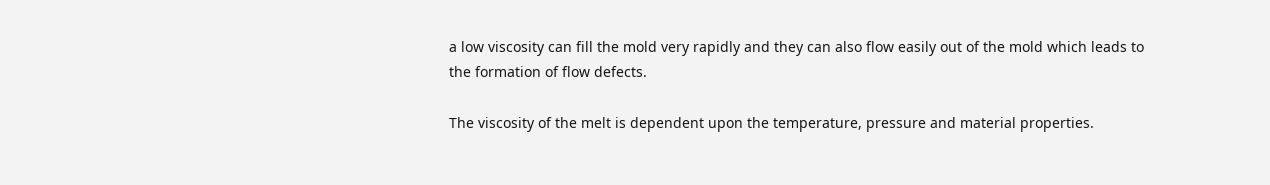a low viscosity can fill the mold very rapidly and they can also flow easily out of the mold which leads to the formation of flow defects.

The viscosity of the melt is dependent upon the temperature, pressure and material properties.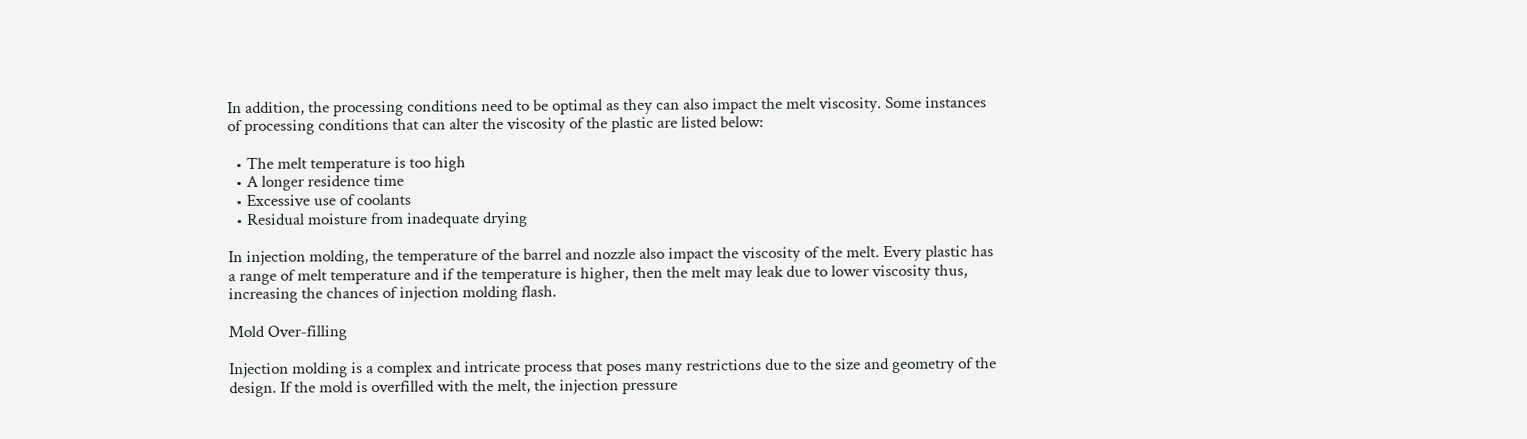In addition, the processing conditions need to be optimal as they can also impact the melt viscosity. Some instances of processing conditions that can alter the viscosity of the plastic are listed below:

  • The melt temperature is too high
  • A longer residence time
  • Excessive use of coolants
  • Residual moisture from inadequate drying

In injection molding, the temperature of the barrel and nozzle also impact the viscosity of the melt. Every plastic has a range of melt temperature and if the temperature is higher, then the melt may leak due to lower viscosity thus, increasing the chances of injection molding flash.

Mold Over-filling

Injection molding is a complex and intricate process that poses many restrictions due to the size and geometry of the design. If the mold is overfilled with the melt, the injection pressure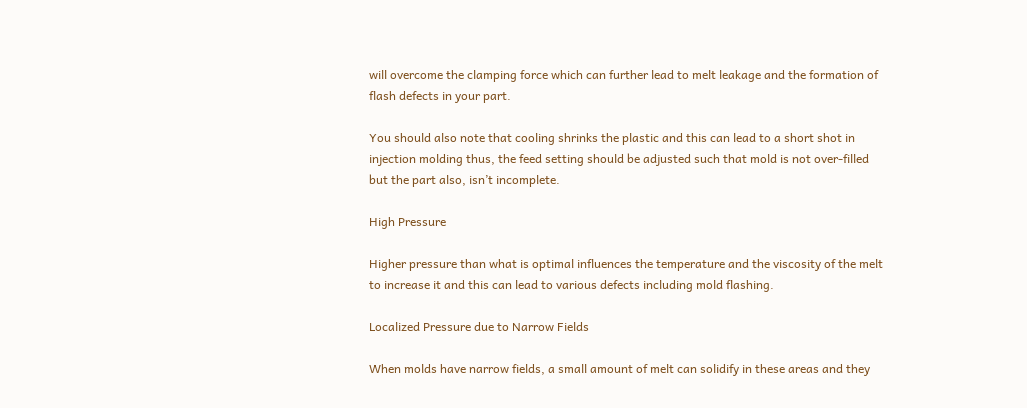will overcome the clamping force which can further lead to melt leakage and the formation of flash defects in your part.

You should also note that cooling shrinks the plastic and this can lead to a short shot in injection molding thus, the feed setting should be adjusted such that mold is not over-filled but the part also, isn’t incomplete.

High Pressure

Higher pressure than what is optimal influences the temperature and the viscosity of the melt to increase it and this can lead to various defects including mold flashing.

Localized Pressure due to Narrow Fields

When molds have narrow fields, a small amount of melt can solidify in these areas and they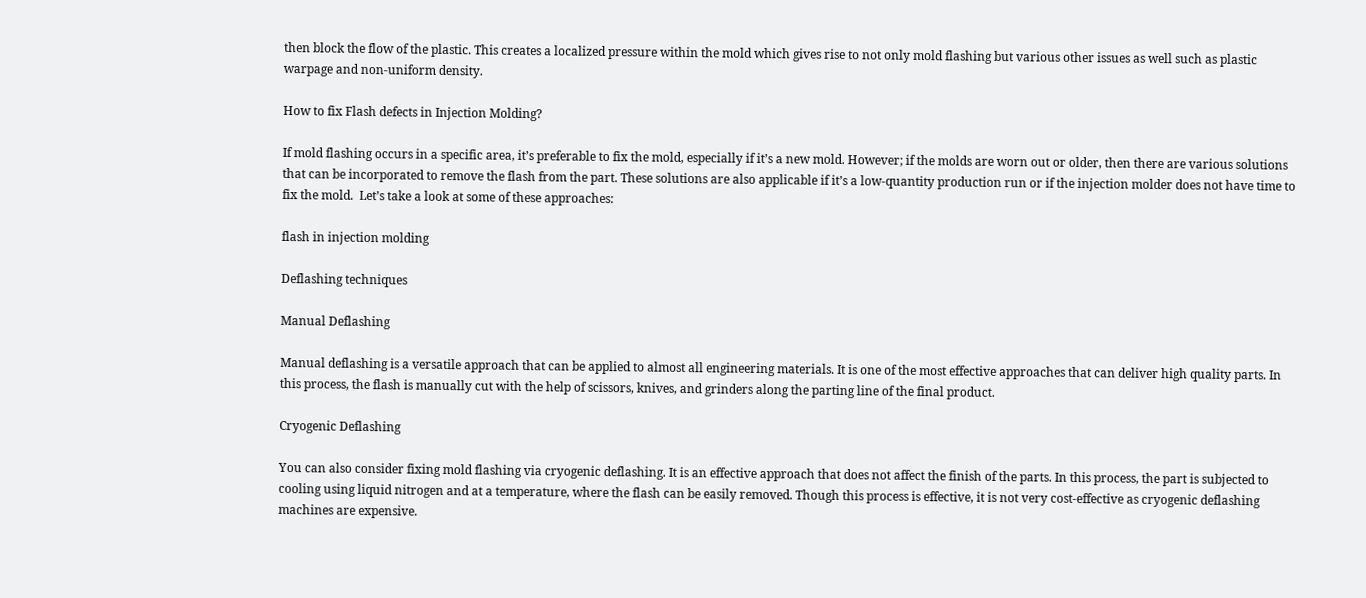then block the flow of the plastic. This creates a localized pressure within the mold which gives rise to not only mold flashing but various other issues as well such as plastic warpage and non-uniform density.

How to fix Flash defects in Injection Molding?

If mold flashing occurs in a specific area, it’s preferable to fix the mold, especially if it’s a new mold. However; if the molds are worn out or older, then there are various solutions that can be incorporated to remove the flash from the part. These solutions are also applicable if it’s a low-quantity production run or if the injection molder does not have time to fix the mold.  Let’s take a look at some of these approaches:

flash in injection molding

Deflashing techniques

Manual Deflashing

Manual deflashing is a versatile approach that can be applied to almost all engineering materials. It is one of the most effective approaches that can deliver high quality parts. In this process, the flash is manually cut with the help of scissors, knives, and grinders along the parting line of the final product.

Cryogenic Deflashing

You can also consider fixing mold flashing via cryogenic deflashing. It is an effective approach that does not affect the finish of the parts. In this process, the part is subjected to cooling using liquid nitrogen and at a temperature, where the flash can be easily removed. Though this process is effective, it is not very cost-effective as cryogenic deflashing machines are expensive.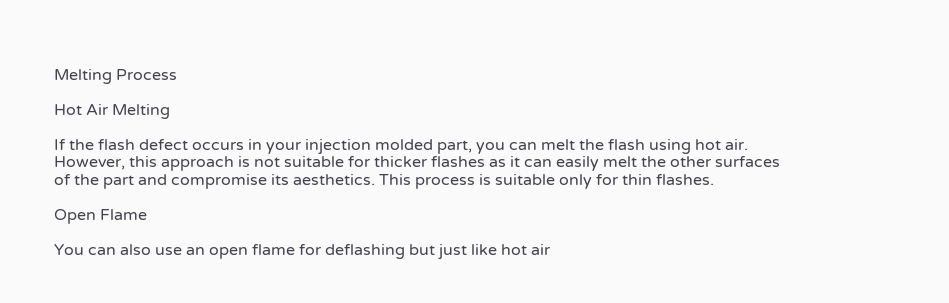Melting Process

Hot Air Melting

If the flash defect occurs in your injection molded part, you can melt the flash using hot air. However, this approach is not suitable for thicker flashes as it can easily melt the other surfaces of the part and compromise its aesthetics. This process is suitable only for thin flashes.

Open Flame

You can also use an open flame for deflashing but just like hot air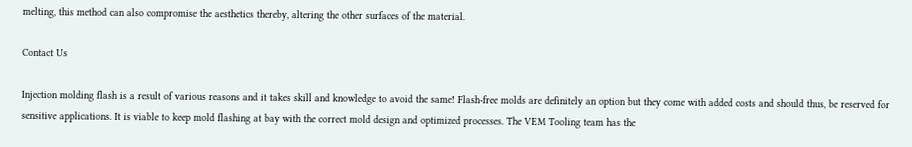melting, this method can also compromise the aesthetics thereby, altering the other surfaces of the material.

Contact Us

Injection molding flash is a result of various reasons and it takes skill and knowledge to avoid the same! Flash-free molds are definitely an option but they come with added costs and should thus, be reserved for sensitive applications. It is viable to keep mold flashing at bay with the correct mold design and optimized processes. The VEM Tooling team has the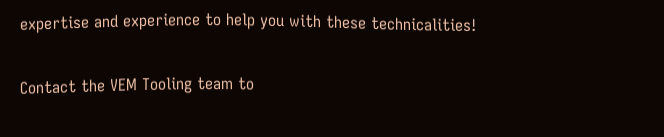expertise and experience to help you with these technicalities!

Contact the VEM Tooling team to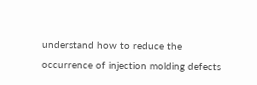understand how to reduce the occurrence of injection molding defects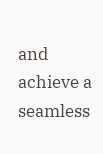and achieve a seamless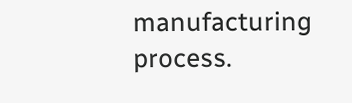manufacturing process.